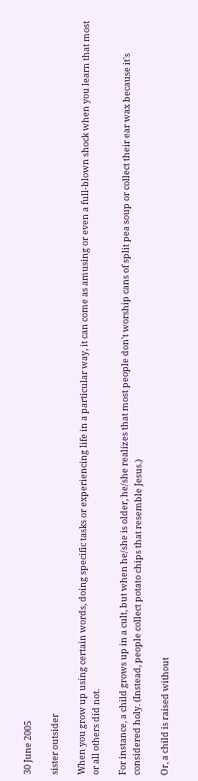30 June 2005

sister outsider

When you grow up using certain words, doing specific tasks or experiencing life in a particular way, it can come as amusing or even a full-blown shock when you learn that most or all others did not.

For instance, a child grows up in a cult, but when he/she is older, he/she realizes that most people don't worship cans of split pea soup or collect their ear wax because it's considered holy. (Instead, people collect potato chips that resemble Jesus.)

Or, a child is raised without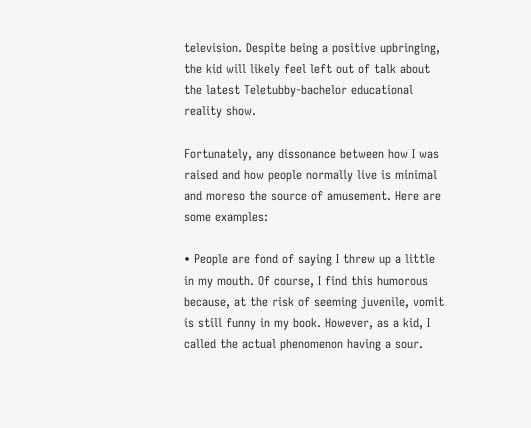television. Despite being a positive upbringing, the kid will likely feel left out of talk about the latest Teletubby-bachelor educational reality show.

Fortunately, any dissonance between how I was raised and how people normally live is minimal and moreso the source of amusement. Here are some examples:

• People are fond of saying I threw up a little in my mouth. Of course, I find this humorous because, at the risk of seeming juvenile, vomit is still funny in my book. However, as a kid, I called the actual phenomenon having a sour.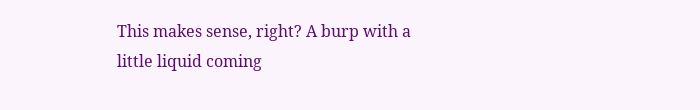This makes sense, right? A burp with a little liquid coming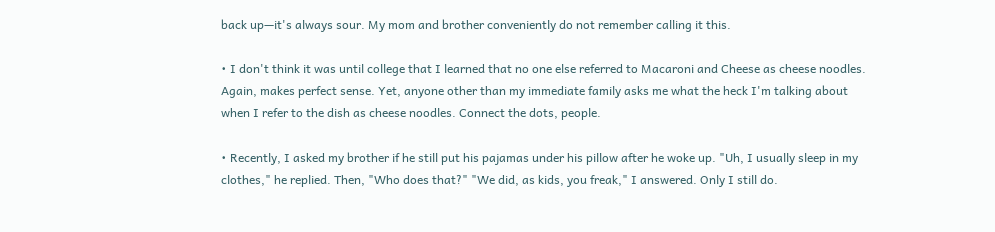back up—it's always sour. My mom and brother conveniently do not remember calling it this.

• I don't think it was until college that I learned that no one else referred to Macaroni and Cheese as cheese noodles. Again, makes perfect sense. Yet, anyone other than my immediate family asks me what the heck I'm talking about when I refer to the dish as cheese noodles. Connect the dots, people.

• Recently, I asked my brother if he still put his pajamas under his pillow after he woke up. "Uh, I usually sleep in my clothes," he replied. Then, "Who does that?" "We did, as kids, you freak," I answered. Only I still do.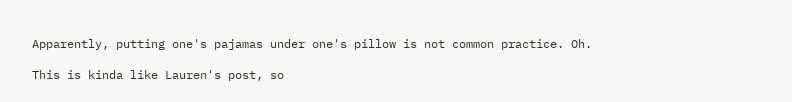Apparently, putting one's pajamas under one's pillow is not common practice. Oh.

This is kinda like Lauren's post, so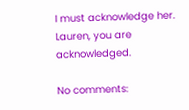I must acknowledge her. Lauren, you are acknowledged.

No comments: